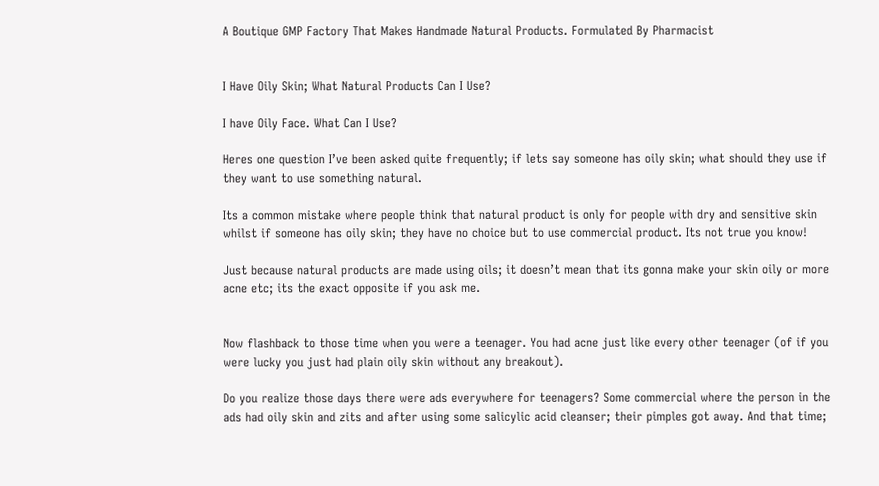A Boutique GMP Factory That Makes Handmade Natural Products. Formulated By Pharmacist


I Have Oily Skin; What Natural Products Can I Use?

I have Oily Face. What Can I Use?

Heres one question I’ve been asked quite frequently; if lets say someone has oily skin; what should they use if they want to use something natural.

Its a common mistake where people think that natural product is only for people with dry and sensitive skin whilst if someone has oily skin; they have no choice but to use commercial product. Its not true you know!

Just because natural products are made using oils; it doesn’t mean that its gonna make your skin oily or more acne etc; its the exact opposite if you ask me.


Now flashback to those time when you were a teenager. You had acne just like every other teenager (of if you were lucky you just had plain oily skin without any breakout).

Do you realize those days there were ads everywhere for teenagers? Some commercial where the person in the ads had oily skin and zits and after using some salicylic acid cleanser; their pimples got away. And that time;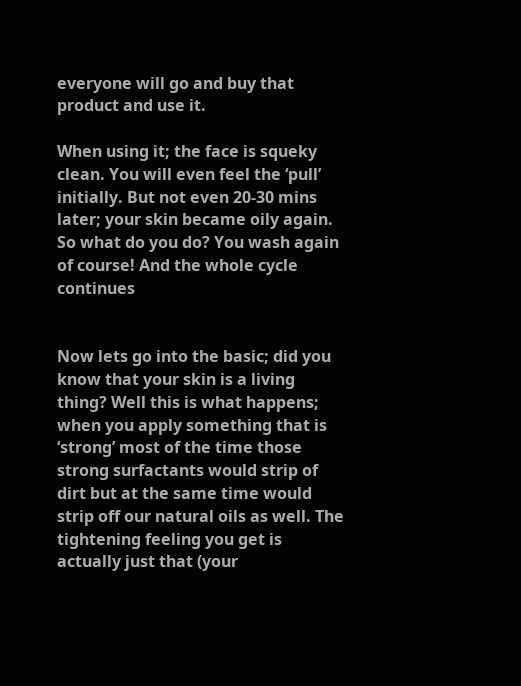everyone will go and buy that product and use it.

When using it; the face is squeky clean. You will even feel the ‘pull’ initially. But not even 20-30 mins later; your skin became oily again. So what do you do? You wash again of course! And the whole cycle continues


Now lets go into the basic; did you know that your skin is a living thing? Well this is what happens; when you apply something that is ‘strong’ most of the time those strong surfactants would strip of dirt but at the same time would strip off our natural oils as well. The tightening feeling you get is actually just that (your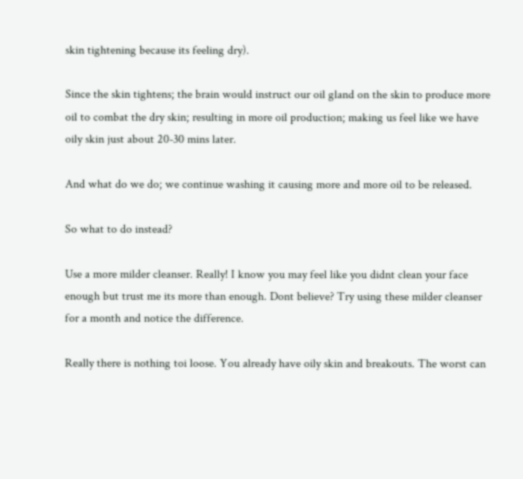skin tightening because its feeling dry).

Since the skin tightens; the brain would instruct our oil gland on the skin to produce more oil to combat the dry skin; resulting in more oil production; making us feel like we have oily skin just about 20-30 mins later.

And what do we do; we continue washing it causing more and more oil to be released.

So what to do instead?

Use a more milder cleanser. Really! I know you may feel like you didnt clean your face enough but trust me its more than enough. Dont believe? Try using these milder cleanser for a month and notice the difference.

Really there is nothing toi loose. You already have oily skin and breakouts. The worst can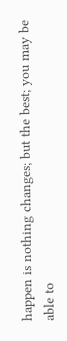happen is nothing changes; but the best; you may be able to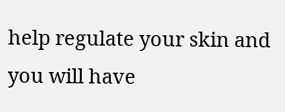help regulate your skin and you will have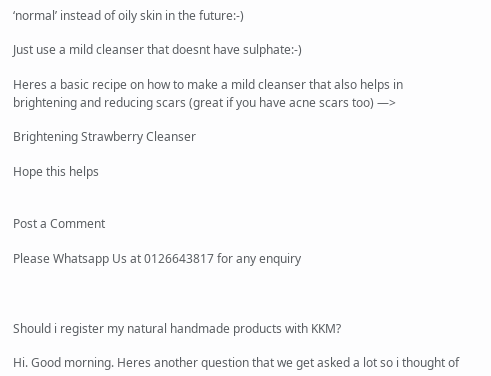‘normal’ instead of oily skin in the future:-)

Just use a mild cleanser that doesnt have sulphate:-)

Heres a basic recipe on how to make a mild cleanser that also helps in brightening and reducing scars (great if you have acne scars too) —>

Brightening Strawberry Cleanser

Hope this helps


Post a Comment

Please Whatsapp Us at 0126643817 for any enquiry



Should i register my natural handmade products with KKM?

Hi. Good morning. Heres another question that we get asked a lot so i thought of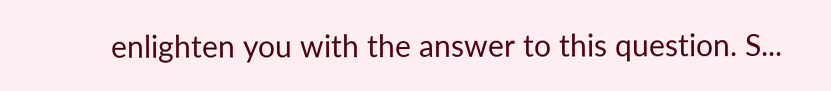enlighten you with the answer to this question. S...